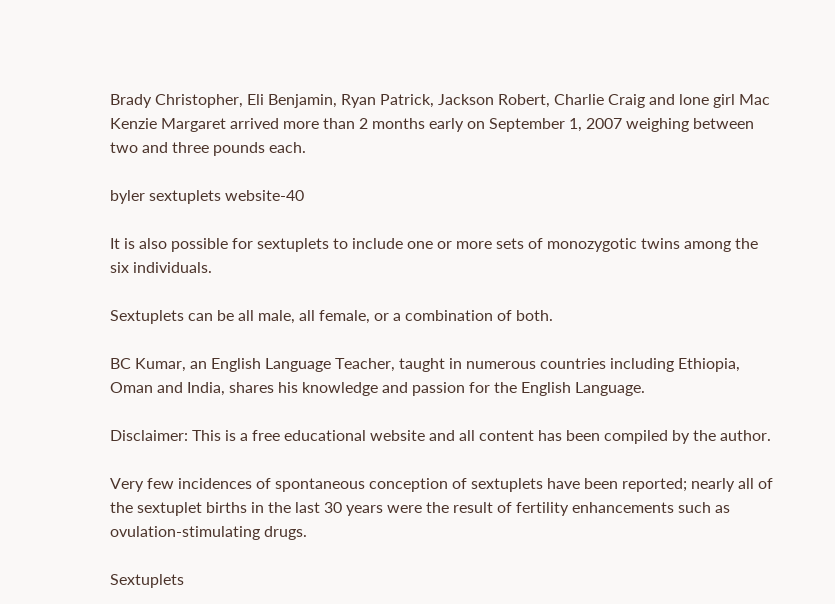Brady Christopher, Eli Benjamin, Ryan Patrick, Jackson Robert, Charlie Craig and lone girl Mac Kenzie Margaret arrived more than 2 months early on September 1, 2007 weighing between two and three pounds each.

byler sextuplets website-40

It is also possible for sextuplets to include one or more sets of monozygotic twins among the six individuals.

Sextuplets can be all male, all female, or a combination of both.

BC Kumar, an English Language Teacher, taught in numerous countries including Ethiopia, Oman and India, shares his knowledge and passion for the English Language.

Disclaimer: This is a free educational website and all content has been compiled by the author.

Very few incidences of spontaneous conception of sextuplets have been reported; nearly all of the sextuplet births in the last 30 years were the result of fertility enhancements such as ovulation-stimulating drugs.

Sextuplets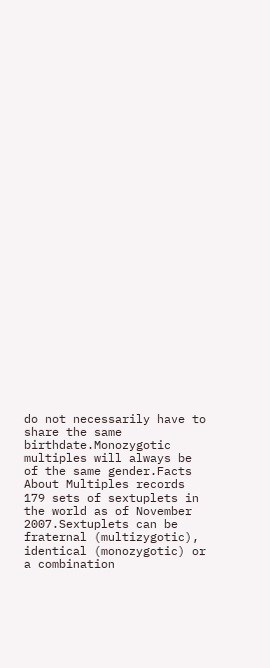do not necessarily have to share the same birthdate.Monozygotic multiples will always be of the same gender.Facts About Multiples records 179 sets of sextuplets in the world as of November 2007.Sextuplets can be fraternal (multizygotic), identical (monozygotic) or a combination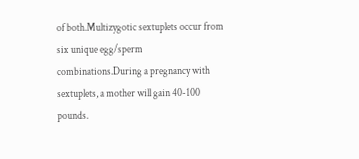of both.Multizygotic sextuplets occur from six unique egg/sperm combinations.During a pregnancy with sextuplets, a mother will gain 40-100 pounds.